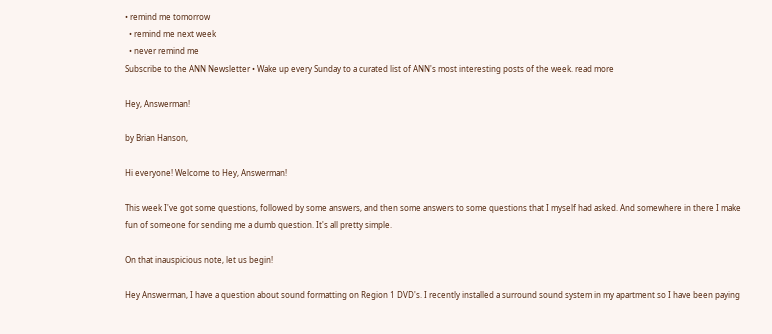• remind me tomorrow
  • remind me next week
  • never remind me
Subscribe to the ANN Newsletter • Wake up every Sunday to a curated list of ANN's most interesting posts of the week. read more

Hey, Answerman!

by Brian Hanson,

Hi everyone! Welcome to Hey, Answerman!

This week I've got some questions, followed by some answers, and then some answers to some questions that I myself had asked. And somewhere in there I make fun of someone for sending me a dumb question. It's all pretty simple.

On that inauspicious note, let us begin!

Hey Answerman, I have a question about sound formatting on Region 1 DVD's. I recently installed a surround sound system in my apartment so I have been paying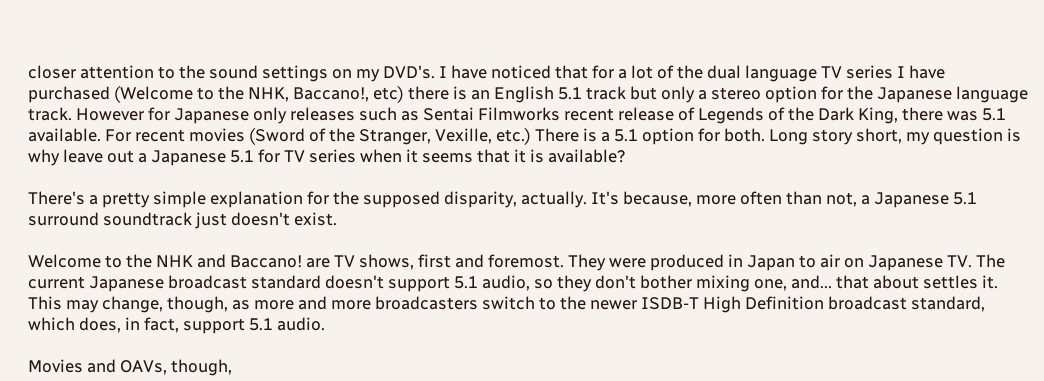closer attention to the sound settings on my DVD's. I have noticed that for a lot of the dual language TV series I have purchased (Welcome to the NHK, Baccano!, etc) there is an English 5.1 track but only a stereo option for the Japanese language track. However for Japanese only releases such as Sentai Filmworks recent release of Legends of the Dark King, there was 5.1 available. For recent movies (Sword of the Stranger, Vexille, etc.) There is a 5.1 option for both. Long story short, my question is why leave out a Japanese 5.1 for TV series when it seems that it is available?

There's a pretty simple explanation for the supposed disparity, actually. It's because, more often than not, a Japanese 5.1 surround soundtrack just doesn't exist.

Welcome to the NHK and Baccano! are TV shows, first and foremost. They were produced in Japan to air on Japanese TV. The current Japanese broadcast standard doesn't support 5.1 audio, so they don't bother mixing one, and... that about settles it. This may change, though, as more and more broadcasters switch to the newer ISDB-T High Definition broadcast standard, which does, in fact, support 5.1 audio.

Movies and OAVs, though,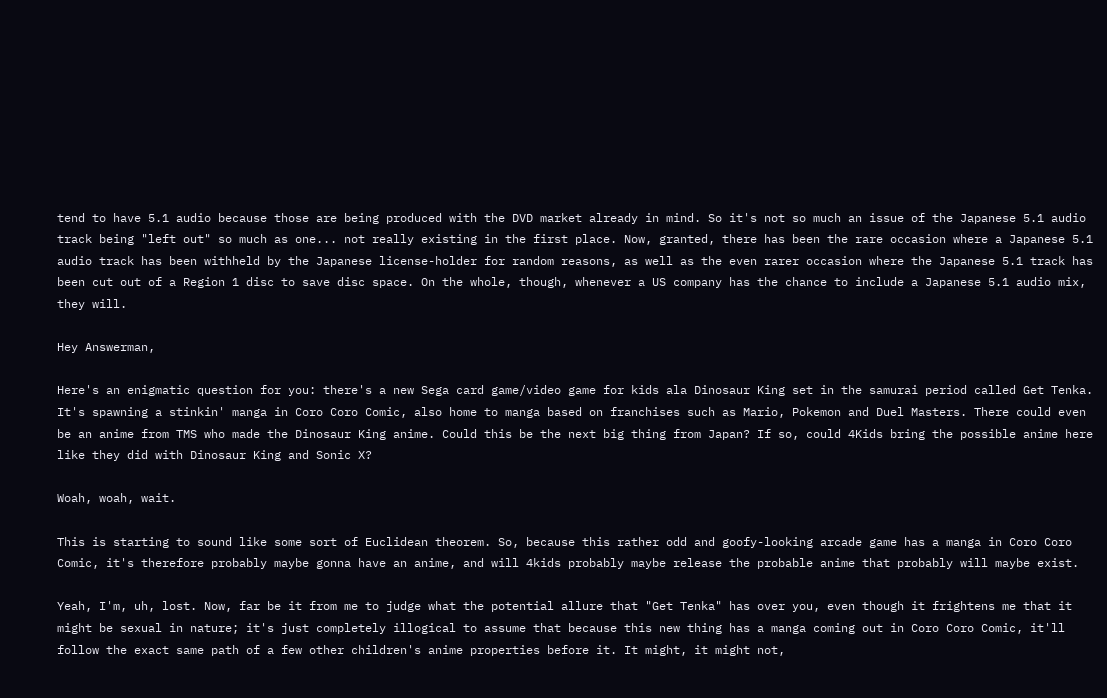tend to have 5.1 audio because those are being produced with the DVD market already in mind. So it's not so much an issue of the Japanese 5.1 audio track being "left out" so much as one... not really existing in the first place. Now, granted, there has been the rare occasion where a Japanese 5.1 audio track has been withheld by the Japanese license-holder for random reasons, as well as the even rarer occasion where the Japanese 5.1 track has been cut out of a Region 1 disc to save disc space. On the whole, though, whenever a US company has the chance to include a Japanese 5.1 audio mix, they will.

Hey Answerman,

Here's an enigmatic question for you: there's a new Sega card game/video game for kids ala Dinosaur King set in the samurai period called Get Tenka. It's spawning a stinkin' manga in Coro Coro Comic, also home to manga based on franchises such as Mario, Pokemon and Duel Masters. There could even be an anime from TMS who made the Dinosaur King anime. Could this be the next big thing from Japan? If so, could 4Kids bring the possible anime here like they did with Dinosaur King and Sonic X?

Woah, woah, wait.

This is starting to sound like some sort of Euclidean theorem. So, because this rather odd and goofy-looking arcade game has a manga in Coro Coro Comic, it's therefore probably maybe gonna have an anime, and will 4kids probably maybe release the probable anime that probably will maybe exist.

Yeah, I'm, uh, lost. Now, far be it from me to judge what the potential allure that "Get Tenka" has over you, even though it frightens me that it might be sexual in nature; it's just completely illogical to assume that because this new thing has a manga coming out in Coro Coro Comic, it'll follow the exact same path of a few other children's anime properties before it. It might, it might not,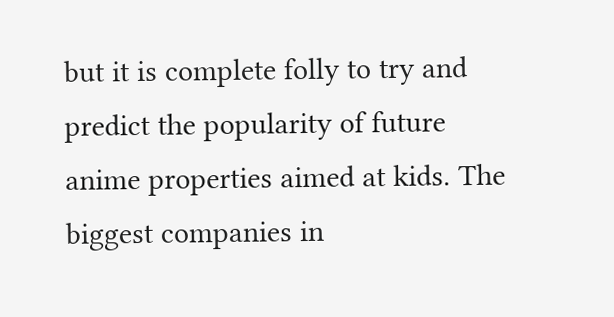but it is complete folly to try and predict the popularity of future anime properties aimed at kids. The biggest companies in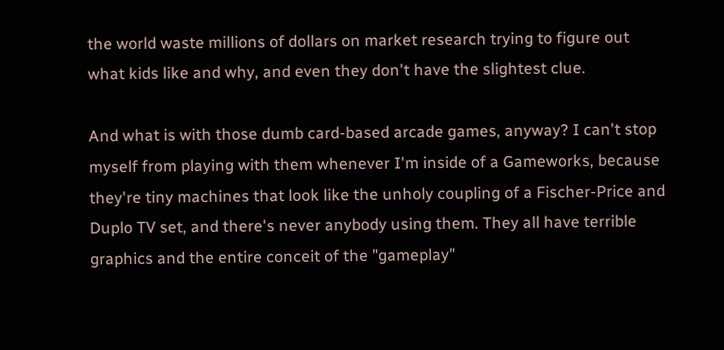the world waste millions of dollars on market research trying to figure out what kids like and why, and even they don't have the slightest clue.

And what is with those dumb card-based arcade games, anyway? I can't stop myself from playing with them whenever I'm inside of a Gameworks, because they're tiny machines that look like the unholy coupling of a Fischer-Price and Duplo TV set, and there's never anybody using them. They all have terrible graphics and the entire conceit of the "gameplay"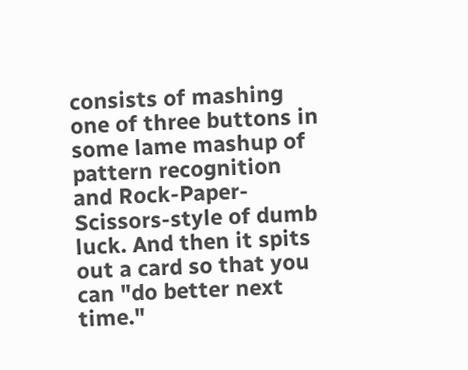consists of mashing one of three buttons in some lame mashup of pattern recognition and Rock-Paper-Scissors-style of dumb luck. And then it spits out a card so that you can "do better next time."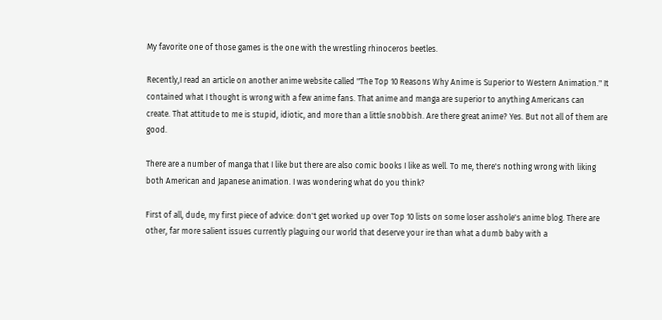My favorite one of those games is the one with the wrestling rhinoceros beetles.

Recently,I read an article on another anime website called "The Top 10 Reasons Why Anime is Superior to Western Animation." It contained what I thought is wrong with a few anime fans. That anime and manga are superior to anything Americans can create. That attitude to me is stupid, idiotic, and more than a little snobbish. Are there great anime? Yes. But not all of them are good.

There are a number of manga that I like but there are also comic books I like as well. To me, there's nothing wrong with liking both American and Japanese animation. I was wondering what do you think?

First of all, dude, my first piece of advice: don't get worked up over Top 10 lists on some loser asshole's anime blog. There are other, far more salient issues currently plaguing our world that deserve your ire than what a dumb baby with a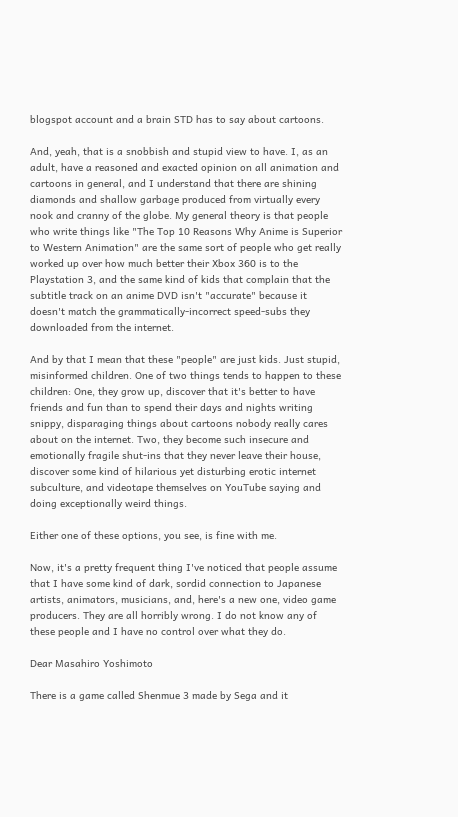blogspot account and a brain STD has to say about cartoons.

And, yeah, that is a snobbish and stupid view to have. I, as an adult, have a reasoned and exacted opinion on all animation and cartoons in general, and I understand that there are shining diamonds and shallow garbage produced from virtually every nook and cranny of the globe. My general theory is that people who write things like "The Top 10 Reasons Why Anime is Superior to Western Animation" are the same sort of people who get really worked up over how much better their Xbox 360 is to the Playstation 3, and the same kind of kids that complain that the subtitle track on an anime DVD isn't "accurate" because it doesn't match the grammatically-incorrect speed-subs they downloaded from the internet.

And by that I mean that these "people" are just kids. Just stupid, misinformed children. One of two things tends to happen to these children: One, they grow up, discover that it's better to have friends and fun than to spend their days and nights writing snippy, disparaging things about cartoons nobody really cares about on the internet. Two, they become such insecure and emotionally fragile shut-ins that they never leave their house, discover some kind of hilarious yet disturbing erotic internet subculture, and videotape themselves on YouTube saying and doing exceptionally weird things.

Either one of these options, you see, is fine with me.

Now, it's a pretty frequent thing I've noticed that people assume that I have some kind of dark, sordid connection to Japanese artists, animators, musicians, and, here's a new one, video game producers. They are all horribly wrong. I do not know any of these people and I have no control over what they do.

Dear Masahiro Yoshimoto

There is a game called Shenmue 3 made by Sega and it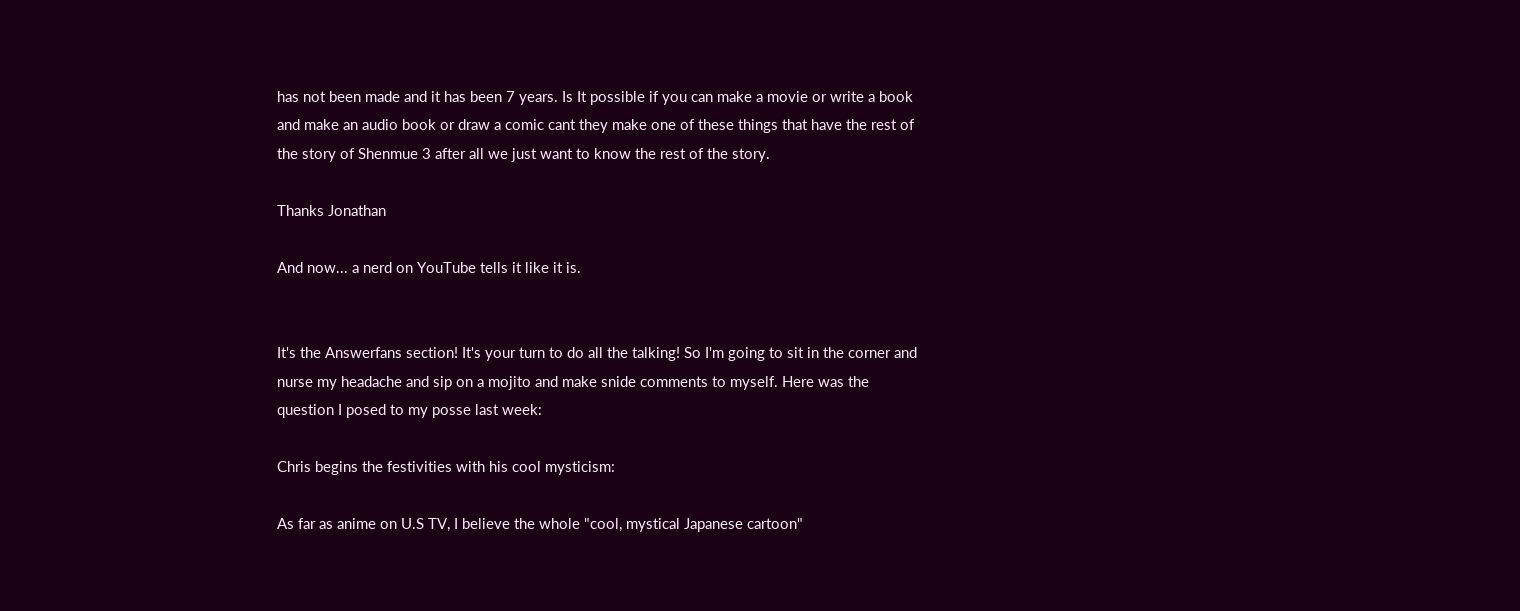has not been made and it has been 7 years. Is It possible if you can make a movie or write a book and make an audio book or draw a comic cant they make one of these things that have the rest of the story of Shenmue 3 after all we just want to know the rest of the story.

Thanks Jonathan

And now... a nerd on YouTube tells it like it is.


It's the Answerfans section! It's your turn to do all the talking! So I'm going to sit in the corner and nurse my headache and sip on a mojito and make snide comments to myself. Here was the question I posed to my posse last week:

Chris begins the festivities with his cool mysticism:

As far as anime on U.S TV, I believe the whole "cool, mystical Japanese cartoon"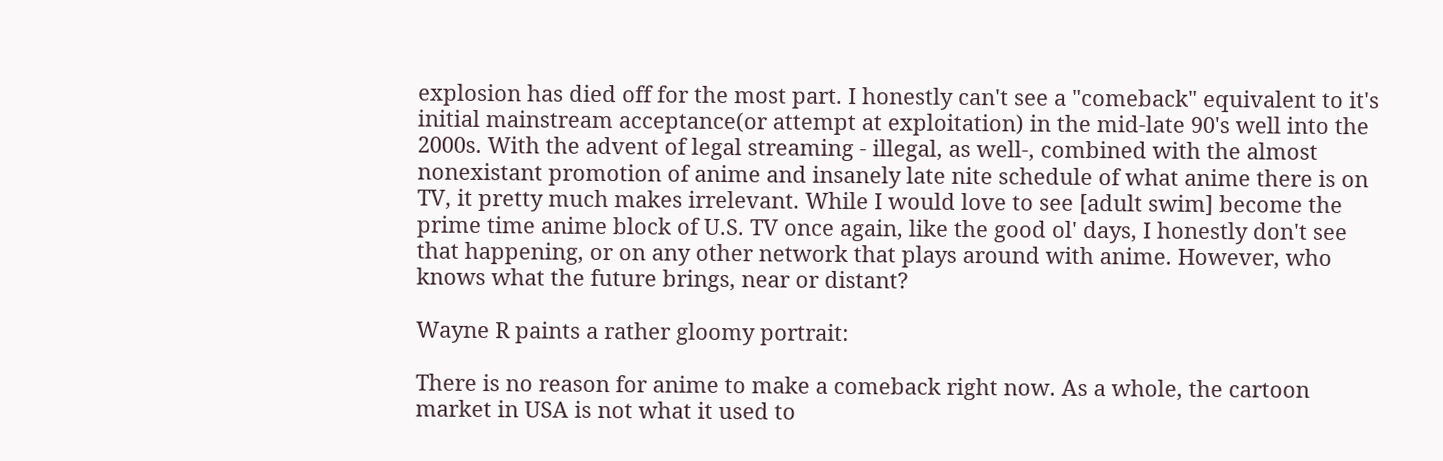explosion has died off for the most part. I honestly can't see a "comeback" equivalent to it's initial mainstream acceptance(or attempt at exploitation) in the mid-late 90's well into the 2000s. With the advent of legal streaming - illegal, as well-, combined with the almost nonexistant promotion of anime and insanely late nite schedule of what anime there is on TV, it pretty much makes irrelevant. While I would love to see [adult swim] become the prime time anime block of U.S. TV once again, like the good ol' days, I honestly don't see that happening, or on any other network that plays around with anime. However, who knows what the future brings, near or distant?

Wayne R paints a rather gloomy portrait:

There is no reason for anime to make a comeback right now. As a whole, the cartoon market in USA is not what it used to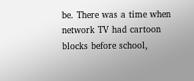be. There was a time when network TV had cartoon blocks before school,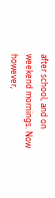after school, and on weekend mornings. Now however,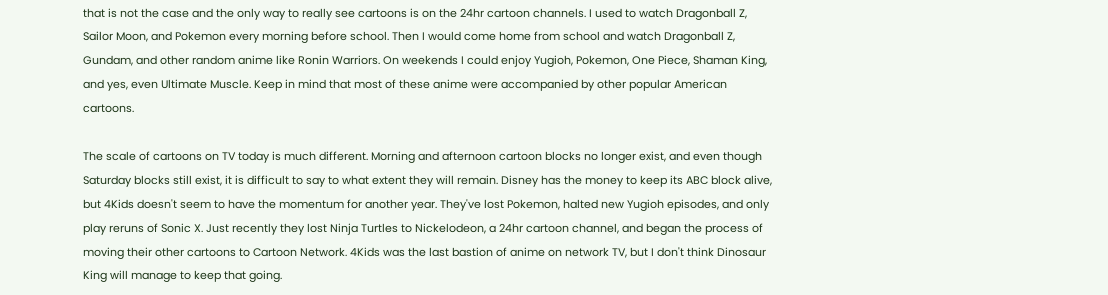that is not the case and the only way to really see cartoons is on the 24hr cartoon channels. I used to watch Dragonball Z, Sailor Moon, and Pokemon every morning before school. Then I would come home from school and watch Dragonball Z, Gundam, and other random anime like Ronin Warriors. On weekends I could enjoy Yugioh, Pokemon, One Piece, Shaman King, and yes, even Ultimate Muscle. Keep in mind that most of these anime were accompanied by other popular American cartoons.

The scale of cartoons on TV today is much different. Morning and afternoon cartoon blocks no longer exist, and even though Saturday blocks still exist, it is difficult to say to what extent they will remain. Disney has the money to keep its ABC block alive, but 4Kids doesn't seem to have the momentum for another year. They've lost Pokemon, halted new Yugioh episodes, and only play reruns of Sonic X. Just recently they lost Ninja Turtles to Nickelodeon, a 24hr cartoon channel, and began the process of moving their other cartoons to Cartoon Network. 4Kids was the last bastion of anime on network TV, but I don't think Dinosaur King will manage to keep that going.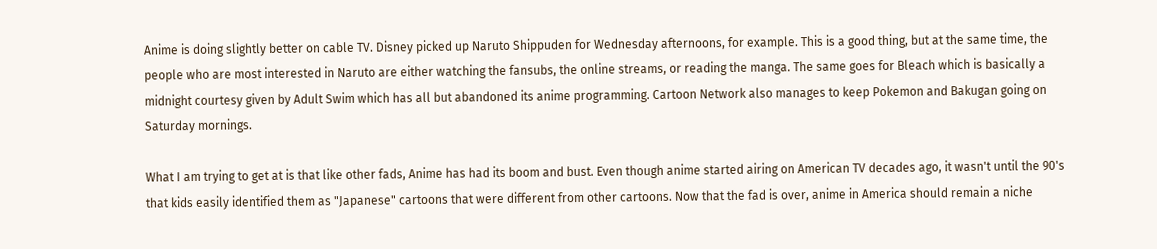Anime is doing slightly better on cable TV. Disney picked up Naruto Shippuden for Wednesday afternoons, for example. This is a good thing, but at the same time, the people who are most interested in Naruto are either watching the fansubs, the online streams, or reading the manga. The same goes for Bleach which is basically a midnight courtesy given by Adult Swim which has all but abandoned its anime programming. Cartoon Network also manages to keep Pokemon and Bakugan going on Saturday mornings.

What I am trying to get at is that like other fads, Anime has had its boom and bust. Even though anime started airing on American TV decades ago, it wasn't until the 90's that kids easily identified them as "Japanese" cartoons that were different from other cartoons. Now that the fad is over, anime in America should remain a niche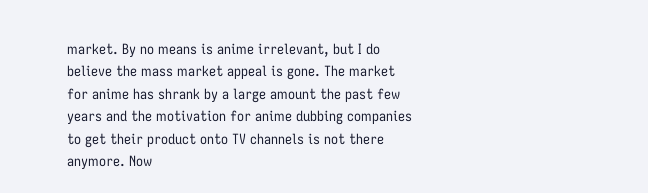market. By no means is anime irrelevant, but I do believe the mass market appeal is gone. The market for anime has shrank by a large amount the past few years and the motivation for anime dubbing companies to get their product onto TV channels is not there anymore. Now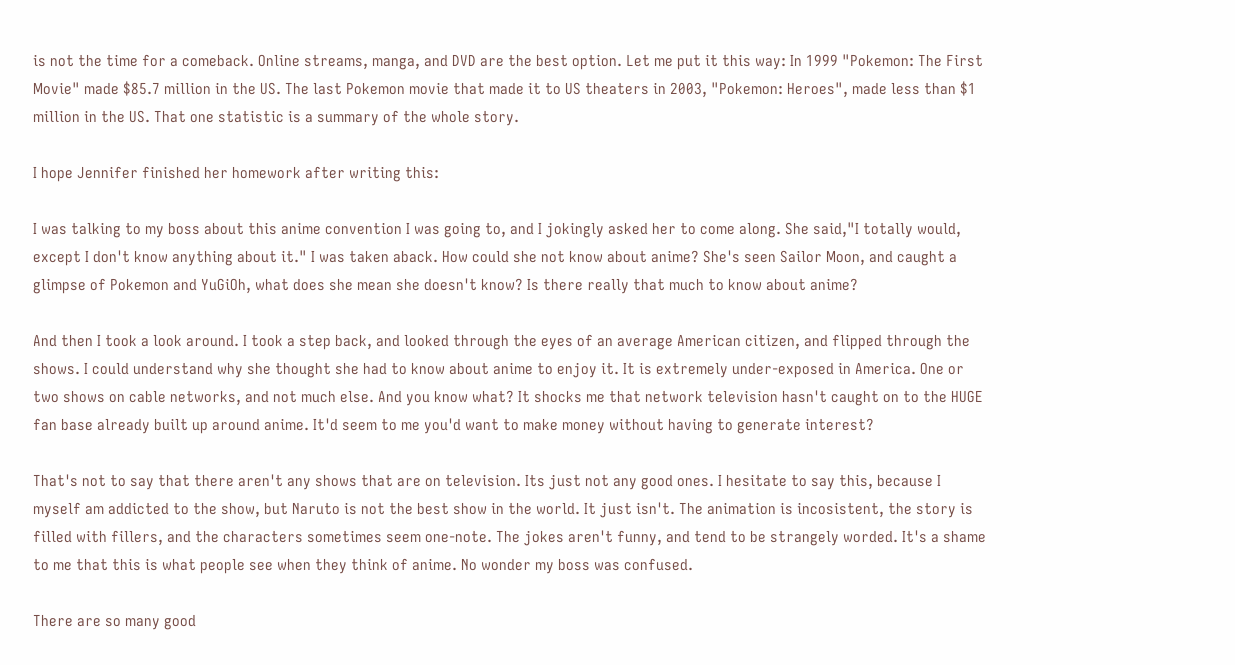is not the time for a comeback. Online streams, manga, and DVD are the best option. Let me put it this way: In 1999 "Pokemon: The First Movie" made $85.7 million in the US. The last Pokemon movie that made it to US theaters in 2003, "Pokemon: Heroes", made less than $1 million in the US. That one statistic is a summary of the whole story.

I hope Jennifer finished her homework after writing this:

I was talking to my boss about this anime convention I was going to, and I jokingly asked her to come along. She said,"I totally would, except I don't know anything about it." I was taken aback. How could she not know about anime? She's seen Sailor Moon, and caught a glimpse of Pokemon and YuGiOh, what does she mean she doesn't know? Is there really that much to know about anime?

And then I took a look around. I took a step back, and looked through the eyes of an average American citizen, and flipped through the shows. I could understand why she thought she had to know about anime to enjoy it. It is extremely under-exposed in America. One or two shows on cable networks, and not much else. And you know what? It shocks me that network television hasn't caught on to the HUGE fan base already built up around anime. It'd seem to me you'd want to make money without having to generate interest?

That's not to say that there aren't any shows that are on television. Its just not any good ones. I hesitate to say this, because I myself am addicted to the show, but Naruto is not the best show in the world. It just isn't. The animation is incosistent, the story is filled with fillers, and the characters sometimes seem one-note. The jokes aren't funny, and tend to be strangely worded. It's a shame to me that this is what people see when they think of anime. No wonder my boss was confused.

There are so many good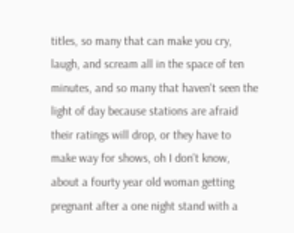titles, so many that can make you cry, laugh, and scream all in the space of ten minutes, and so many that haven't seen the light of day because stations are afraid their ratings will drop, or they have to make way for shows, oh I don't know, about a fourty year old woman getting pregnant after a one night stand with a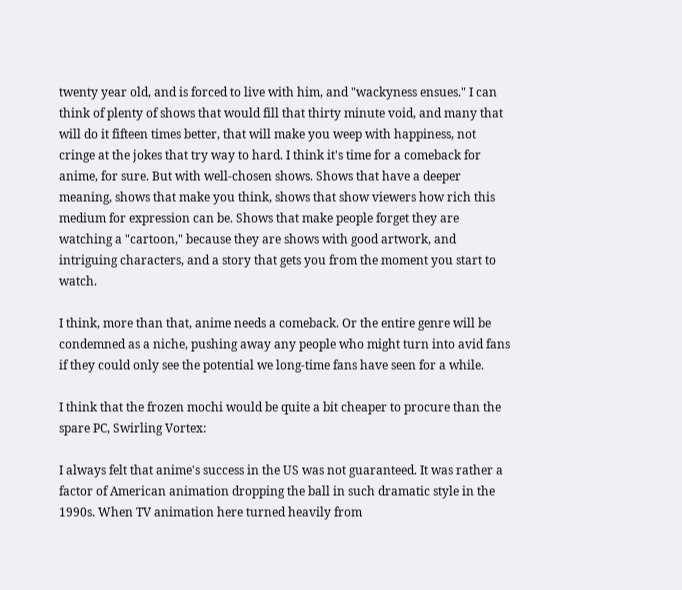twenty year old, and is forced to live with him, and "wackyness ensues." I can think of plenty of shows that would fill that thirty minute void, and many that will do it fifteen times better, that will make you weep with happiness, not cringe at the jokes that try way to hard. I think it's time for a comeback for anime, for sure. But with well-chosen shows. Shows that have a deeper meaning, shows that make you think, shows that show viewers how rich this medium for expression can be. Shows that make people forget they are watching a "cartoon," because they are shows with good artwork, and intriguing characters, and a story that gets you from the moment you start to watch.

I think, more than that, anime needs a comeback. Or the entire genre will be condemned as a niche, pushing away any people who might turn into avid fans if they could only see the potential we long-time fans have seen for a while.

I think that the frozen mochi would be quite a bit cheaper to procure than the spare PC, Swirling Vortex:

I always felt that anime's success in the US was not guaranteed. It was rather a factor of American animation dropping the ball in such dramatic style in the 1990s. When TV animation here turned heavily from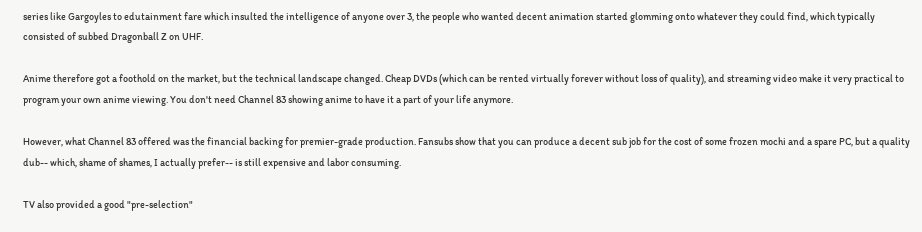series like Gargoyles to edutainment fare which insulted the intelligence of anyone over 3, the people who wanted decent animation started glomming onto whatever they could find, which typically consisted of subbed Dragonball Z on UHF.

Anime therefore got a foothold on the market, but the technical landscape changed. Cheap DVDs (which can be rented virtually forever without loss of quality), and streaming video make it very practical to program your own anime viewing. You don't need Channel 83 showing anime to have it a part of your life anymore.

However, what Channel 83 offered was the financial backing for premier-grade production. Fansubs show that you can produce a decent sub job for the cost of some frozen mochi and a spare PC, but a quality dub-- which, shame of shames, I actually prefer-- is still expensive and labor consuming.

TV also provided a good "pre-selection"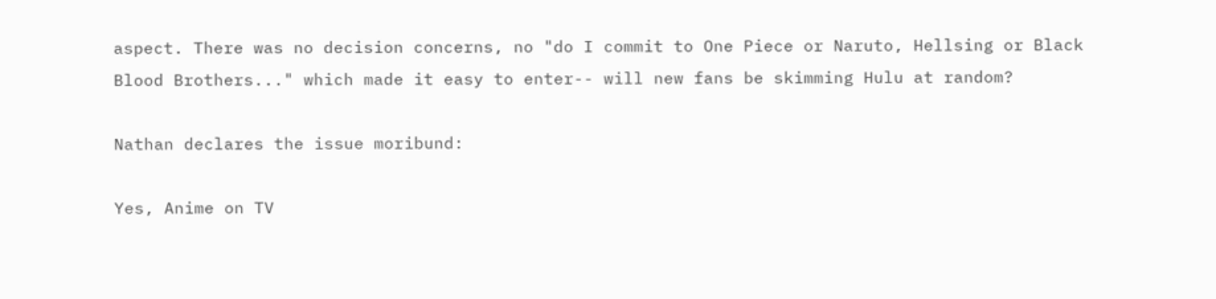aspect. There was no decision concerns, no "do I commit to One Piece or Naruto, Hellsing or Black Blood Brothers..." which made it easy to enter-- will new fans be skimming Hulu at random?

Nathan declares the issue moribund:

Yes, Anime on TV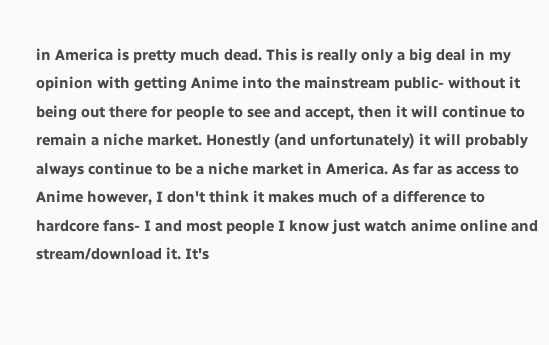in America is pretty much dead. This is really only a big deal in my opinion with getting Anime into the mainstream public- without it being out there for people to see and accept, then it will continue to remain a niche market. Honestly (and unfortunately) it will probably always continue to be a niche market in America. As far as access to Anime however, I don't think it makes much of a difference to hardcore fans- I and most people I know just watch anime online and stream/download it. It's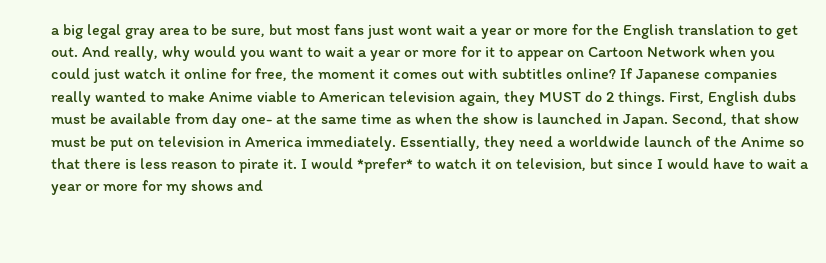a big legal gray area to be sure, but most fans just wont wait a year or more for the English translation to get out. And really, why would you want to wait a year or more for it to appear on Cartoon Network when you could just watch it online for free, the moment it comes out with subtitles online? If Japanese companies really wanted to make Anime viable to American television again, they MUST do 2 things. First, English dubs must be available from day one- at the same time as when the show is launched in Japan. Second, that show must be put on television in America immediately. Essentially, they need a worldwide launch of the Anime so that there is less reason to pirate it. I would *prefer* to watch it on television, but since I would have to wait a year or more for my shows and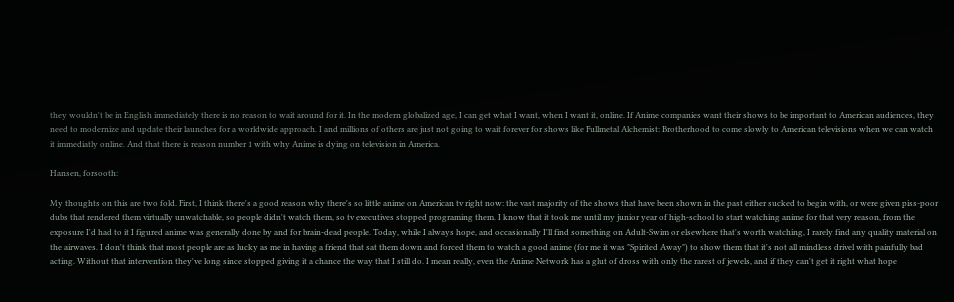they wouldn't be in English immediately there is no reason to wait around for it. In the modern globalized age, I can get what I want, when I want it, online. If Anime companies want their shows to be important to American audiences, they need to modernize and update their launches for a worldwide approach. I and millions of others are just not going to wait forever for shows like Fullmetal Alchemist: Brotherhood to come slowly to American televisions when we can watch it immediatly online. And that there is reason number 1 with why Anime is dying on television in America.

Hansen, forsooth:

My thoughts on this are two fold. First, I think there's a good reason why there's so little anime on American tv right now: the vast majority of the shows that have been shown in the past either sucked to begin with, or were given piss-poor dubs that rendered them virtually unwatchable, so people didn't watch them, so tv executives stopped programing them. I know that it took me until my junior year of high-school to start watching anime for that very reason, from the exposure I'd had to it I figured anime was generally done by and for brain-dead people. Today, while I always hope, and occasionally I'll find something on Adult-Swim or elsewhere that's worth watching, I rarely find any quality material on the airwaves. I don't think that most people are as lucky as me in having a friend that sat them down and forced them to watch a good anime (for me it was "Spirited Away") to show them that it's not all mindless drivel with painfully bad acting. Without that intervention they've long since stopped giving it a chance the way that I still do. I mean really, even the Anime Network has a glut of dross with only the rarest of jewels, and if they can't get it right what hope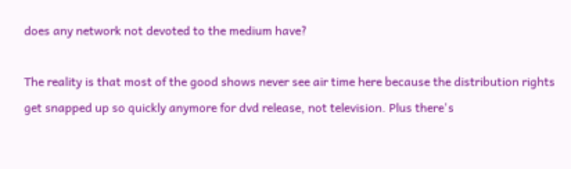does any network not devoted to the medium have?

The reality is that most of the good shows never see air time here because the distribution rights get snapped up so quickly anymore for dvd release, not television. Plus there's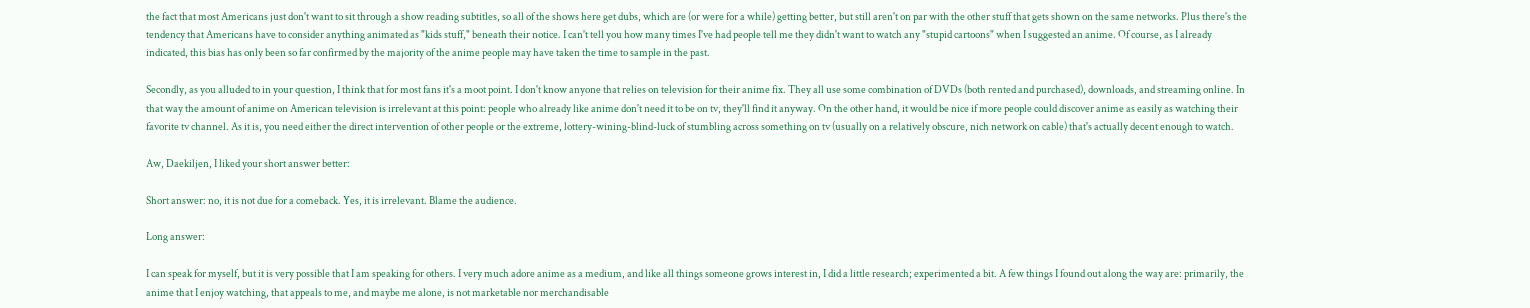the fact that most Americans just don't want to sit through a show reading subtitles, so all of the shows here get dubs, which are (or were for a while) getting better, but still aren't on par with the other stuff that gets shown on the same networks. Plus there's the tendency that Americans have to consider anything animated as "kids stuff," beneath their notice. I can't tell you how many times I've had people tell me they didn't want to watch any "stupid cartoons" when I suggested an anime. Of course, as I already indicated, this bias has only been so far confirmed by the majority of the anime people may have taken the time to sample in the past.

Secondly, as you alluded to in your question, I think that for most fans it's a moot point. I don't know anyone that relies on television for their anime fix. They all use some combination of DVDs (both rented and purchased), downloads, and streaming online. In that way the amount of anime on American television is irrelevant at this point: people who already like anime don't need it to be on tv, they'll find it anyway. On the other hand, it would be nice if more people could discover anime as easily as watching their favorite tv channel. As it is, you need either the direct intervention of other people or the extreme, lottery-wining-blind-luck of stumbling across something on tv (usually on a relatively obscure, nich network on cable) that's actually decent enough to watch.

Aw, Daekiljen, I liked your short answer better:

Short answer: no, it is not due for a comeback. Yes, it is irrelevant. Blame the audience.

Long answer:

I can speak for myself, but it is very possible that I am speaking for others. I very much adore anime as a medium, and like all things someone grows interest in, I did a little research; experimented a bit. A few things I found out along the way are: primarily, the anime that I enjoy watching, that appeals to me, and maybe me alone, is not marketable nor merchandisable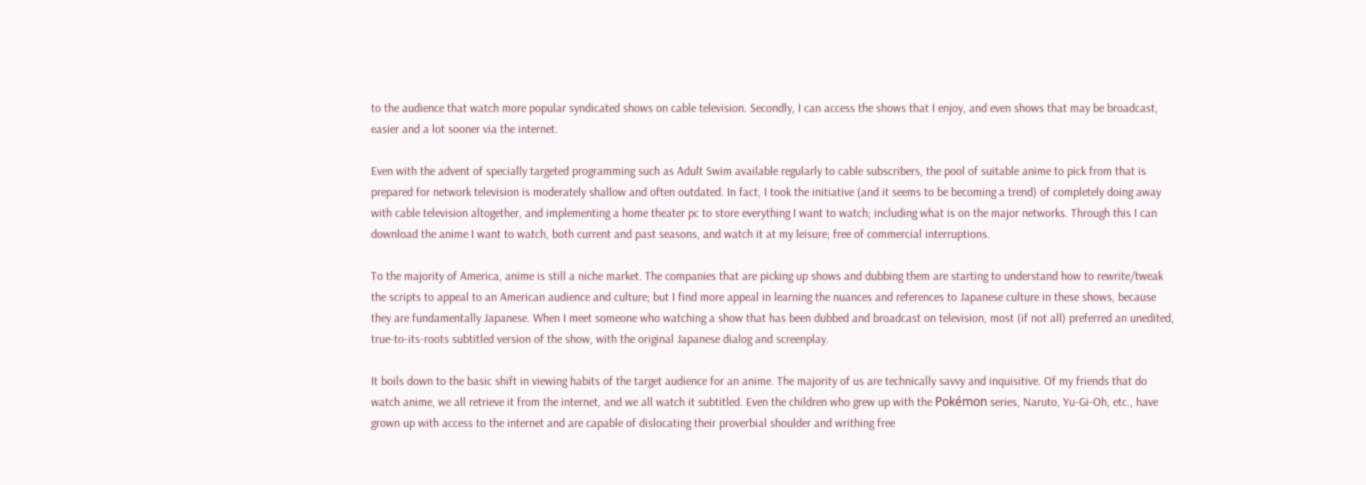to the audience that watch more popular syndicated shows on cable television. Secondly, I can access the shows that I enjoy, and even shows that may be broadcast, easier and a lot sooner via the internet.

Even with the advent of specially targeted programming such as Adult Swim available regularly to cable subscribers, the pool of suitable anime to pick from that is prepared for network television is moderately shallow and often outdated. In fact, I took the initiative (and it seems to be becoming a trend) of completely doing away with cable television altogether, and implementing a home theater pc to store everything I want to watch; including what is on the major networks. Through this I can download the anime I want to watch, both current and past seasons, and watch it at my leisure; free of commercial interruptions.

To the majority of America, anime is still a niche market. The companies that are picking up shows and dubbing them are starting to understand how to rewrite/tweak the scripts to appeal to an American audience and culture; but I find more appeal in learning the nuances and references to Japanese culture in these shows, because they are fundamentally Japanese. When I meet someone who watching a show that has been dubbed and broadcast on television, most (if not all) preferred an unedited, true-to-its-roots subtitled version of the show, with the original Japanese dialog and screenplay.

It boils down to the basic shift in viewing habits of the target audience for an anime. The majority of us are technically savvy and inquisitive. Of my friends that do watch anime, we all retrieve it from the internet, and we all watch it subtitled. Even the children who grew up with the Pokémon series, Naruto, Yu-Gi-Oh, etc., have grown up with access to the internet and are capable of dislocating their proverbial shoulder and writhing free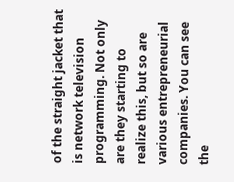of the straight jacket that is network television programming. Not only are they starting to realize this, but so are various entrepreneurial companies. You can see the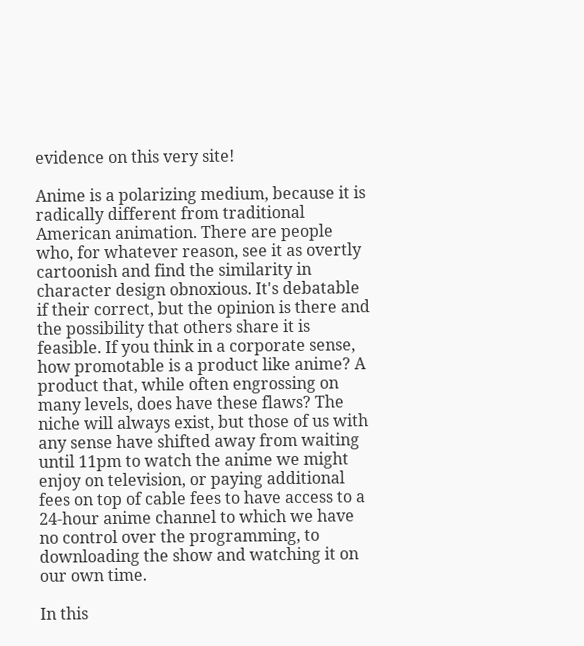evidence on this very site!

Anime is a polarizing medium, because it is radically different from traditional American animation. There are people who, for whatever reason, see it as overtly cartoonish and find the similarity in character design obnoxious. It's debatable if their correct, but the opinion is there and the possibility that others share it is feasible. If you think in a corporate sense, how promotable is a product like anime? A product that, while often engrossing on many levels, does have these flaws? The niche will always exist, but those of us with any sense have shifted away from waiting until 11pm to watch the anime we might enjoy on television, or paying additional fees on top of cable fees to have access to a 24-hour anime channel to which we have no control over the programming, to downloading the show and watching it on our own time.

In this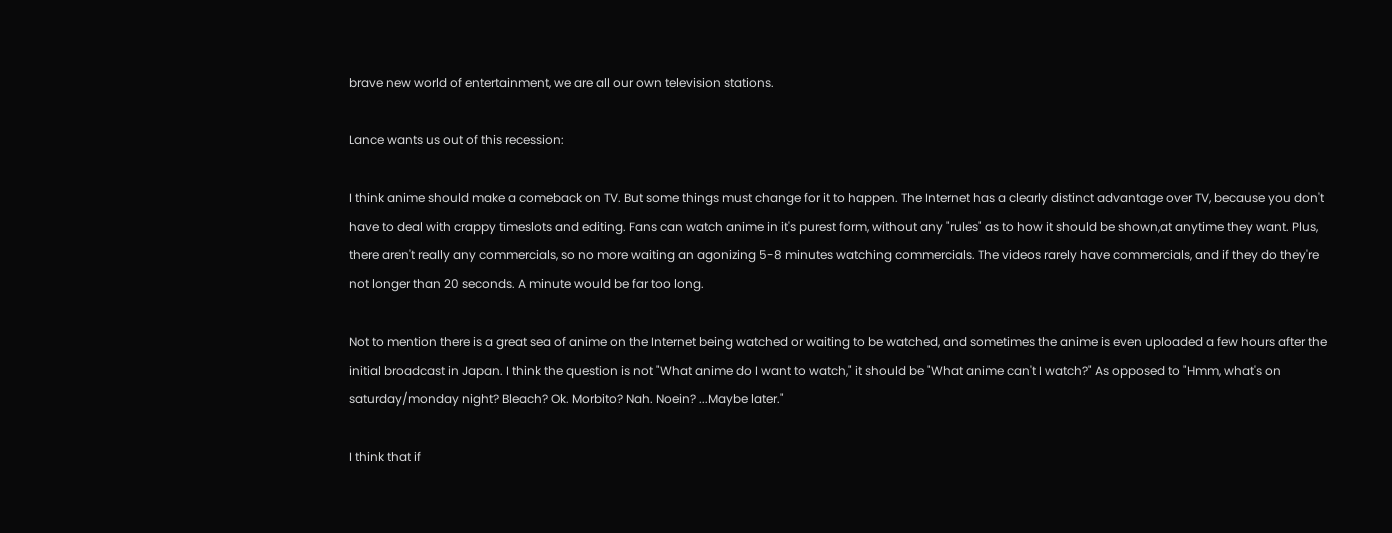brave new world of entertainment, we are all our own television stations.

Lance wants us out of this recession:

I think anime should make a comeback on TV. But some things must change for it to happen. The Internet has a clearly distinct advantage over TV, because you don't have to deal with crappy timeslots and editing. Fans can watch anime in it's purest form, without any "rules" as to how it should be shown,at anytime they want. Plus, there aren't really any commercials, so no more waiting an agonizing 5-8 minutes watching commercials. The videos rarely have commercials, and if they do they're not longer than 20 seconds. A minute would be far too long.

Not to mention there is a great sea of anime on the Internet being watched or waiting to be watched, and sometimes the anime is even uploaded a few hours after the initial broadcast in Japan. I think the question is not "What anime do I want to watch," it should be "What anime can't I watch?" As opposed to "Hmm, what's on saturday/monday night? Bleach? Ok. Morbito? Nah. Noein? ...Maybe later."

I think that if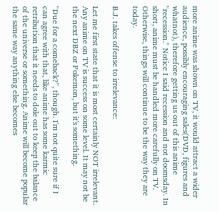more anime was shown on TV, it would attract a wider audience, possibly encouraging sales(DVD, figures and whatnot), therefore getting us out of this anime "recession." Notice I said recession and not doomsday. In short, anime must be handled more carefully on TV. Otherwise, things will continue to be the way they are today.

B.J. takes offense to irrelevance:

Let me first state that it is most certainly NOT irrelevant. Any anime on TV is success on some level. It may not be the next DBZ or Pokemon, but it's something.

"Due for a comeback?", though. I'm not quite sure if I can agree with that, like anime has some karmic retribution that it needs to dole out to keep the balance of the universe or something. Anime will become popular the same way anything else becomes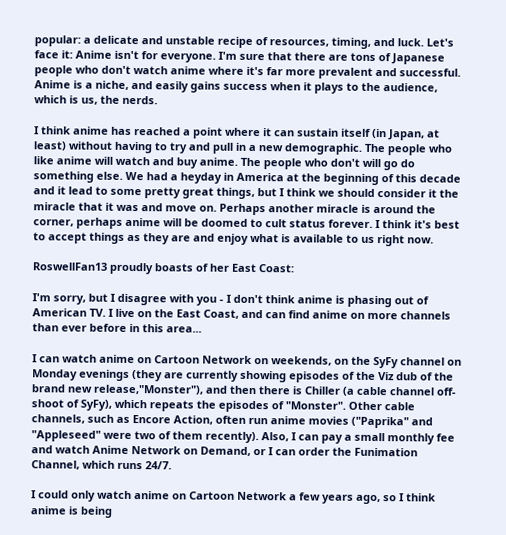popular: a delicate and unstable recipe of resources, timing, and luck. Let's face it: Anime isn't for everyone. I'm sure that there are tons of Japanese people who don't watch anime where it's far more prevalent and successful. Anime is a niche, and easily gains success when it plays to the audience, which is us, the nerds.

I think anime has reached a point where it can sustain itself (in Japan, at least) without having to try and pull in a new demographic. The people who like anime will watch and buy anime. The people who don't will go do something else. We had a heyday in America at the beginning of this decade and it lead to some pretty great things, but I think we should consider it the miracle that it was and move on. Perhaps another miracle is around the corner, perhaps anime will be doomed to cult status forever. I think it's best to accept things as they are and enjoy what is available to us right now.

RoswellFan13 proudly boasts of her East Coast:

I'm sorry, but I disagree with you - I don't think anime is phasing out of American TV. I live on the East Coast, and can find anime on more channels than ever before in this area...

I can watch anime on Cartoon Network on weekends, on the SyFy channel on Monday evenings (they are currently showing episodes of the Viz dub of the brand new release,"Monster"), and then there is Chiller (a cable channel off-shoot of SyFy), which repeats the episodes of "Monster". Other cable channels, such as Encore Action, often run anime movies ("Paprika" and "Appleseed" were two of them recently). Also, I can pay a small monthly fee and watch Anime Network on Demand, or I can order the Funimation Channel, which runs 24/7.

I could only watch anime on Cartoon Network a few years ago, so I think anime is being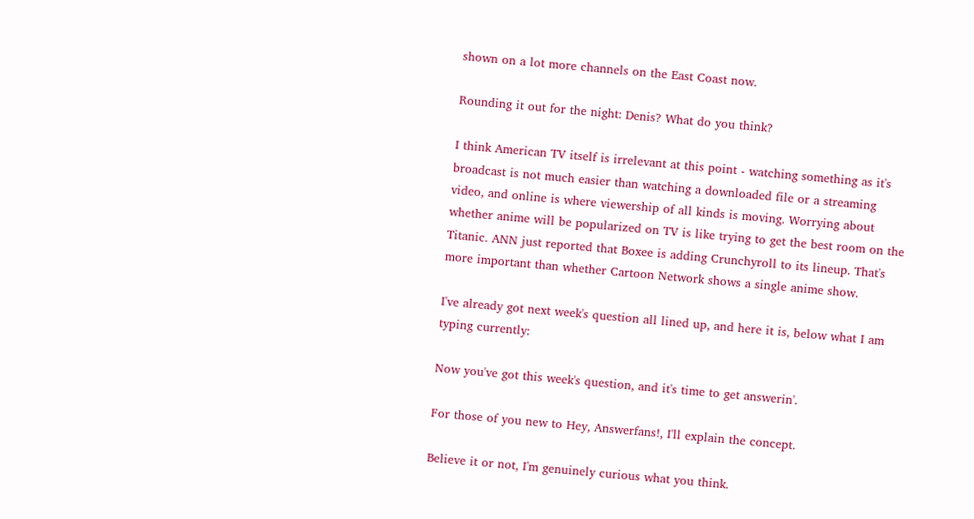shown on a lot more channels on the East Coast now.

Rounding it out for the night: Denis? What do you think?

I think American TV itself is irrelevant at this point - watching something as it's broadcast is not much easier than watching a downloaded file or a streaming video, and online is where viewership of all kinds is moving. Worrying about whether anime will be popularized on TV is like trying to get the best room on the Titanic. ANN just reported that Boxee is adding Crunchyroll to its lineup. That's more important than whether Cartoon Network shows a single anime show.

I've already got next week's question all lined up, and here it is, below what I am typing currently:

Now you've got this week's question, and it's time to get answerin'.

For those of you new to Hey, Answerfans!, I'll explain the concept.

Believe it or not, I'm genuinely curious what you think.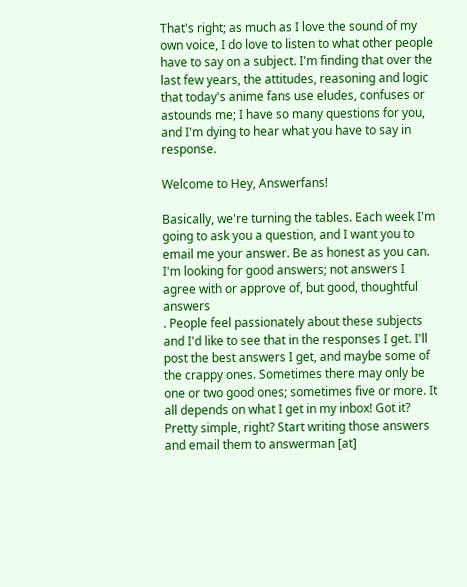That's right; as much as I love the sound of my own voice, I do love to listen to what other people have to say on a subject. I'm finding that over the last few years, the attitudes, reasoning and logic that today's anime fans use eludes, confuses or astounds me; I have so many questions for you, and I'm dying to hear what you have to say in response.

Welcome to Hey, Answerfans!

Basically, we're turning the tables. Each week I'm going to ask you a question, and I want you to email me your answer. Be as honest as you can. I'm looking for good answers; not answers I agree with or approve of, but good, thoughtful answers
. People feel passionately about these subjects and I'd like to see that in the responses I get. I'll post the best answers I get, and maybe some of the crappy ones. Sometimes there may only be one or two good ones; sometimes five or more. It all depends on what I get in my inbox! Got it? Pretty simple, right? Start writing those answers and email them to answerman [at]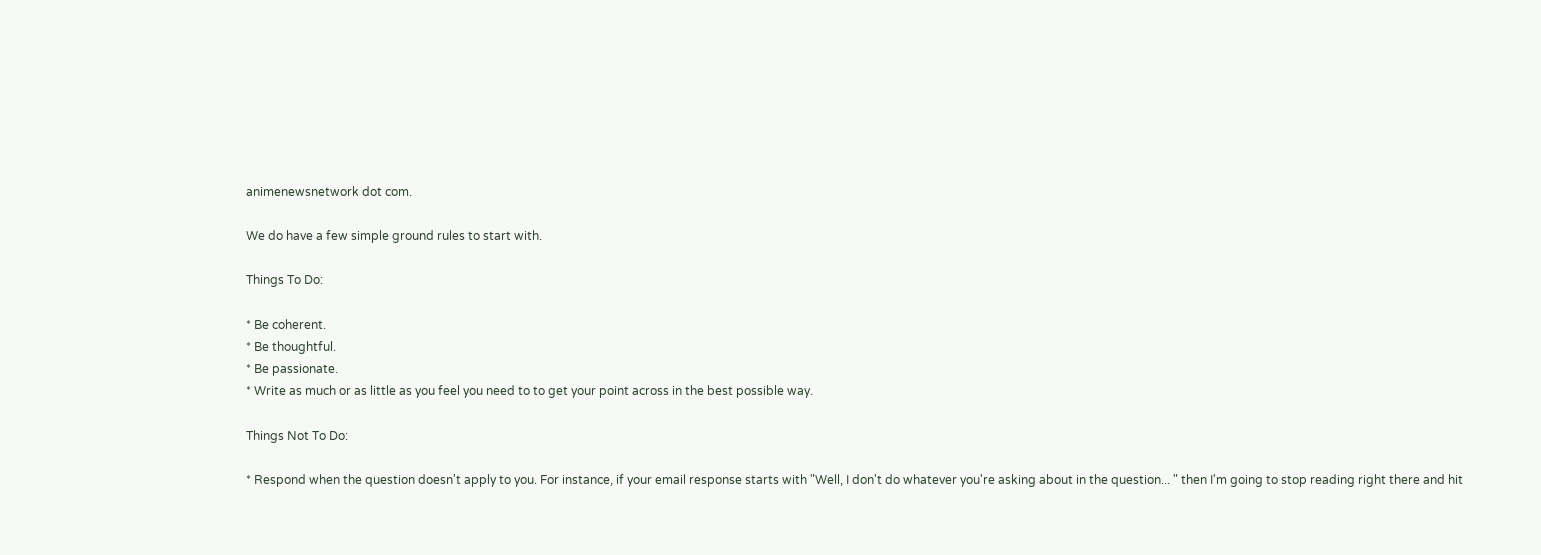animenewsnetwork dot com.

We do have a few simple ground rules to start with.

Things To Do:

* Be coherent.
* Be thoughtful.
* Be passionate.
* Write as much or as little as you feel you need to to get your point across in the best possible way.

Things Not To Do:

* Respond when the question doesn't apply to you. For instance, if your email response starts with "Well, I don't do whatever you're asking about in the question... " then I'm going to stop reading right there and hit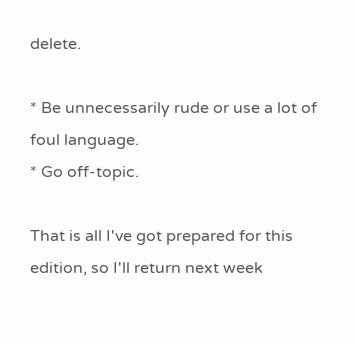delete.

* Be unnecessarily rude or use a lot of foul language.
* Go off-topic.

That is all I've got prepared for this edition, so I'll return next week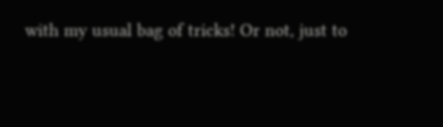with my usual bag of tricks! Or not, just to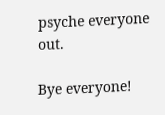psyche everyone out.

Bye everyone!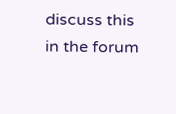discuss this in the forum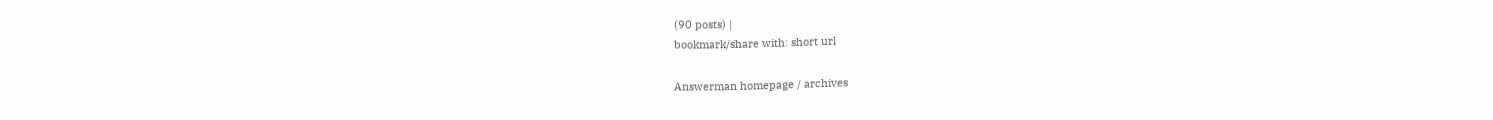(90 posts) |
bookmark/share with: short url

Answerman homepage / archives